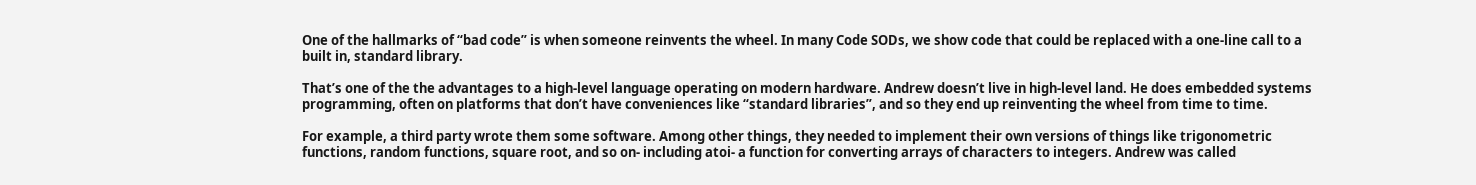One of the hallmarks of “bad code” is when someone reinvents the wheel. In many Code SODs, we show code that could be replaced with a one-line call to a built in, standard library.

That’s one of the the advantages to a high-level language operating on modern hardware. Andrew doesn’t live in high-level land. He does embedded systems programming, often on platforms that don’t have conveniences like “standard libraries”, and so they end up reinventing the wheel from time to time.

For example, a third party wrote them some software. Among other things, they needed to implement their own versions of things like trigonometric functions, random functions, square root, and so on- including atoi- a function for converting arrays of characters to integers. Andrew was called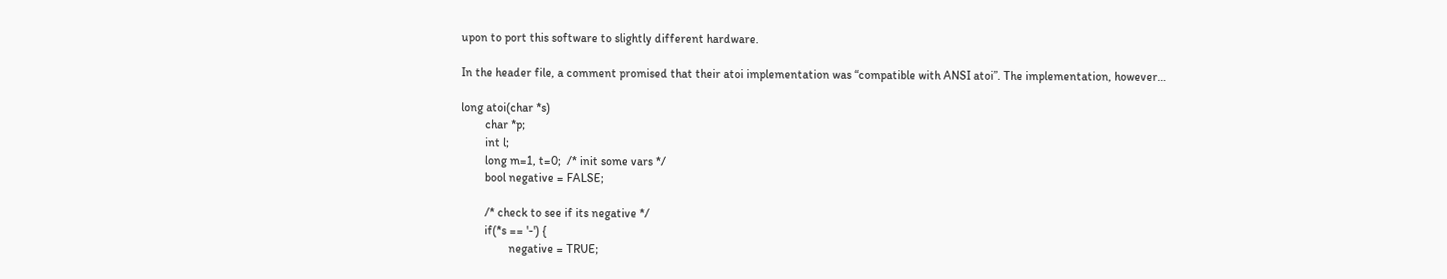upon to port this software to slightly different hardware.

In the header file, a comment promised that their atoi implementation was “compatible with ANSI atoi”. The implementation, however…

long atoi(char *s)
        char *p;
        int l;
        long m=1, t=0;  /* init some vars */
        bool negative = FALSE;

        /* check to see if its negative */
        if(*s == '-') {
                negative = TRUE;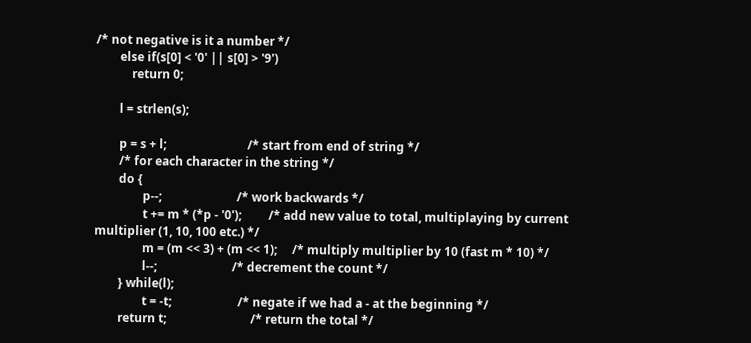/* not negative is it a number */
        else if(s[0] < '0' || s[0] > '9')
            return 0;

        l = strlen(s);

        p = s + l;                           /* start from end of string */
        /* for each character in the string */
        do {
                p--;                         /* work backwards */
                t += m * (*p - '0');         /* add new value to total, multiplaying by current multiplier (1, 10, 100 etc.) */
                m = (m << 3) + (m << 1);     /* multiply multiplier by 10 (fast m * 10) */
                l--;                         /* decrement the count */
        } while(l);
                t = -t;                      /* negate if we had a - at the beginning */
        return t;                            /* return the total */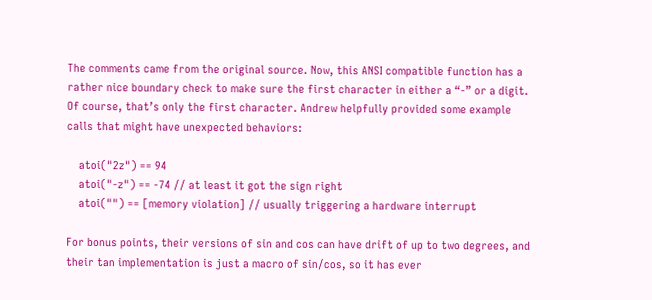The comments came from the original source. Now, this ANSI compatible function has a rather nice boundary check to make sure the first character in either a “-” or a digit. Of course, that’s only the first character. Andrew helpfully provided some example calls that might have unexpected behaviors:

    atoi("2z") == 94
    atoi("-z") == -74 // at least it got the sign right
    atoi("") == [memory violation] // usually triggering a hardware interrupt

For bonus points, their versions of sin and cos can have drift of up to two degrees, and their tan implementation is just a macro of sin/cos, so it has ever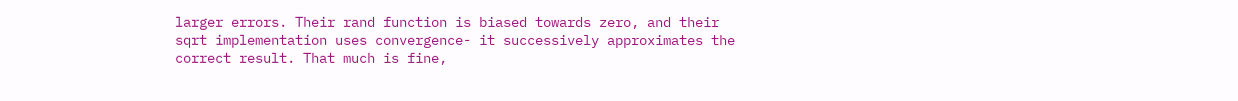larger errors. Their rand function is biased towards zero, and their sqrt implementation uses convergence- it successively approximates the correct result. That much is fine,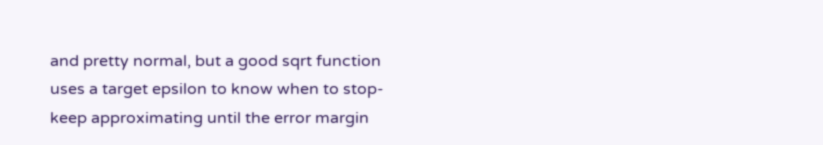and pretty normal, but a good sqrt function uses a target epsilon to know when to stop- keep approximating until the error margin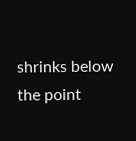shrinks below the point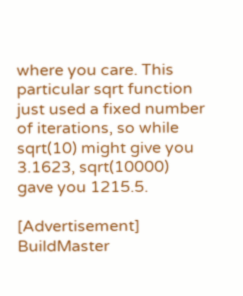where you care. This particular sqrt function just used a fixed number of iterations, so while sqrt(10) might give you 3.1623, sqrt(10000) gave you 1215.5.

[Advertisement] BuildMaster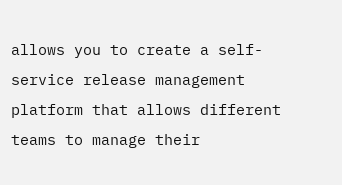allows you to create a self-service release management platform that allows different teams to manage their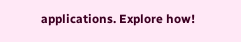applications. Explore how!